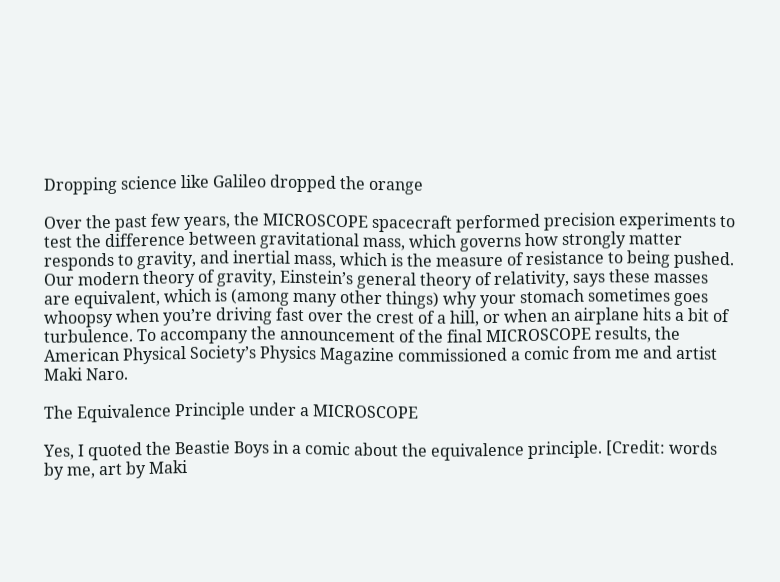Dropping science like Galileo dropped the orange

Over the past few years, the MICROSCOPE spacecraft performed precision experiments to test the difference between gravitational mass, which governs how strongly matter responds to gravity, and inertial mass, which is the measure of resistance to being pushed. Our modern theory of gravity, Einstein’s general theory of relativity, says these masses are equivalent, which is (among many other things) why your stomach sometimes goes whoopsy when you’re driving fast over the crest of a hill, or when an airplane hits a bit of turbulence. To accompany the announcement of the final MICROSCOPE results, the American Physical Society’s Physics Magazine commissioned a comic from me and artist Maki Naro.

The Equivalence Principle under a MICROSCOPE

Yes, I quoted the Beastie Boys in a comic about the equivalence principle. [Credit: words by me, art by Maki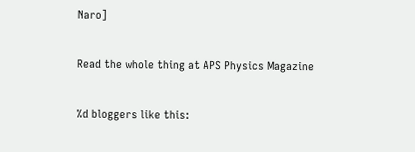Naro]

Read the whole thing at APS Physics Magazine

%d bloggers like this: